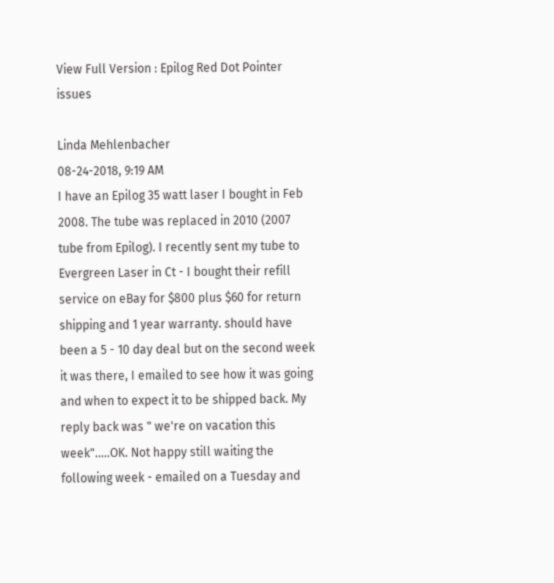View Full Version : Epilog Red Dot Pointer issues

Linda Mehlenbacher
08-24-2018, 9:19 AM
I have an Epilog 35 watt laser I bought in Feb 2008. The tube was replaced in 2010 (2007 tube from Epilog). I recently sent my tube to Evergreen Laser in Ct - I bought their refill service on eBay for $800 plus $60 for return shipping and 1 year warranty. should have been a 5 - 10 day deal but on the second week it was there, I emailed to see how it was going and when to expect it to be shipped back. My reply back was " we're on vacation this week".....OK. Not happy still waiting the following week - emailed on a Tuesday and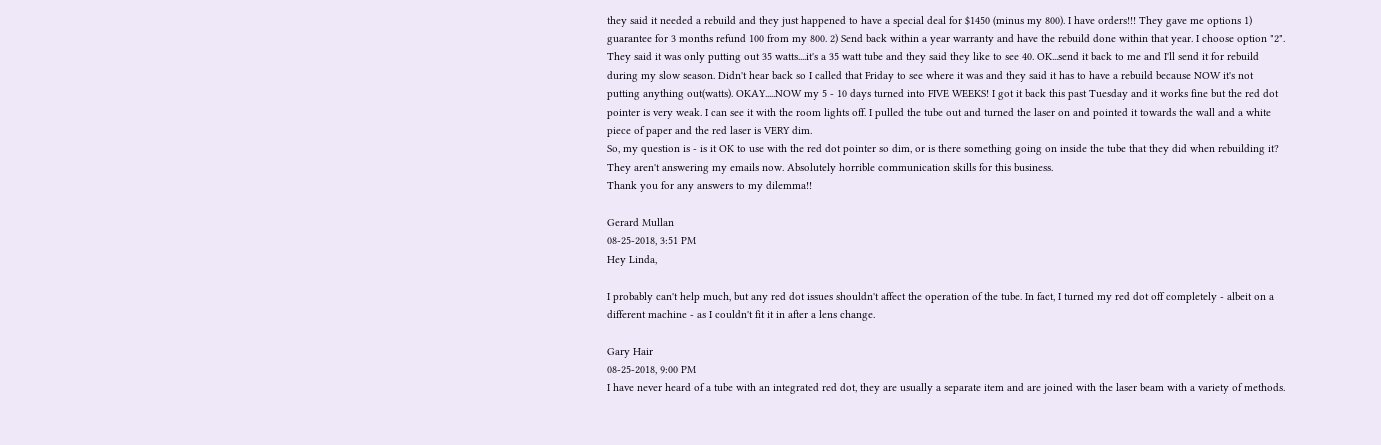they said it needed a rebuild and they just happened to have a special deal for $1450 (minus my 800). I have orders!!! They gave me options 1) guarantee for 3 months refund 100 from my 800. 2) Send back within a year warranty and have the rebuild done within that year. I choose option "2". They said it was only putting out 35 watts....it's a 35 watt tube and they said they like to see 40. OK...send it back to me and I'll send it for rebuild during my slow season. Didn't hear back so I called that Friday to see where it was and they said it has to have a rebuild because NOW it's not putting anything out(watts). OKAY.....NOW my 5 - 10 days turned into FIVE WEEKS! I got it back this past Tuesday and it works fine but the red dot pointer is very weak. I can see it with the room lights off. I pulled the tube out and turned the laser on and pointed it towards the wall and a white piece of paper and the red laser is VERY dim.
So, my question is - is it OK to use with the red dot pointer so dim, or is there something going on inside the tube that they did when rebuilding it? They aren't answering my emails now. Absolutely horrible communication skills for this business.
Thank you for any answers to my dilemma!!

Gerard Mullan
08-25-2018, 3:51 PM
Hey Linda,

I probably can't help much, but any red dot issues shouldn't affect the operation of the tube. In fact, I turned my red dot off completely - albeit on a different machine - as I couldn't fit it in after a lens change.

Gary Hair
08-25-2018, 9:00 PM
I have never heard of a tube with an integrated red dot, they are usually a separate item and are joined with the laser beam with a variety of methods.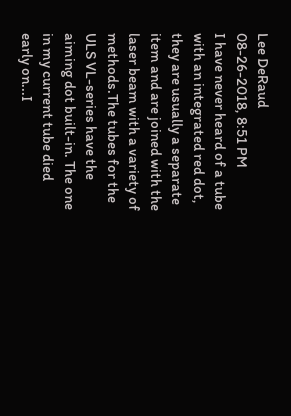Lee DeRaud
08-26-2018, 8:51 PM
I have never heard of a tube with an integrated red dot, they are usually a separate item and are joined with the laser beam with a variety of methods.The tubes for the ULS VL-series have the aiming dot built-in. The one in my current tube died early on...I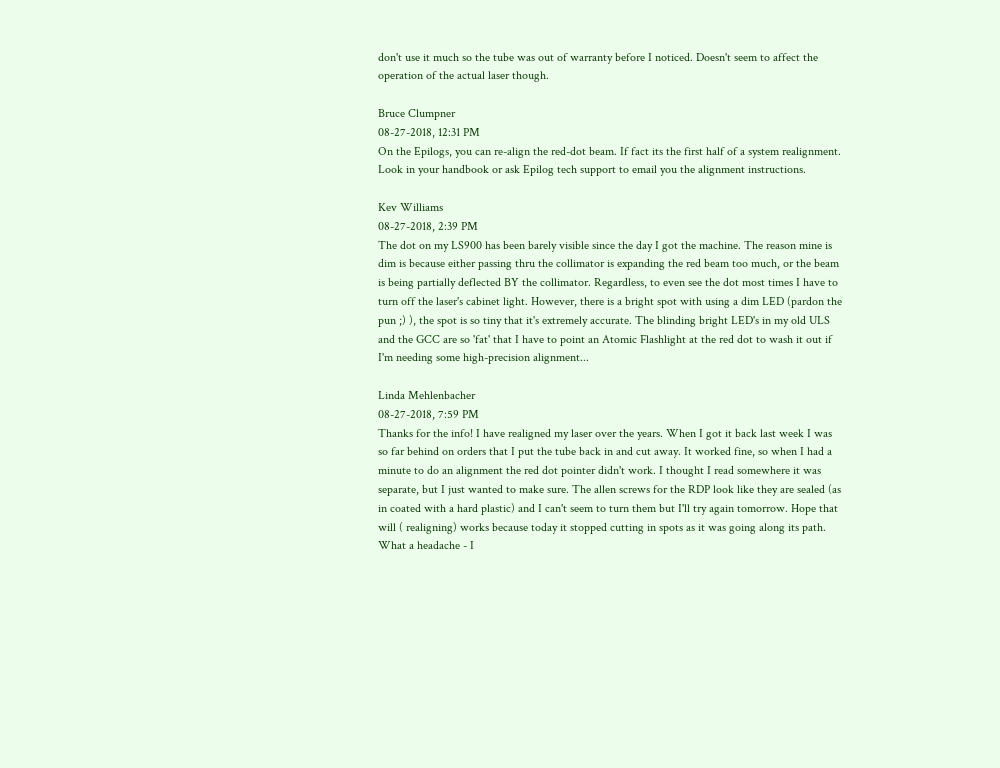don't use it much so the tube was out of warranty before I noticed. Doesn't seem to affect the operation of the actual laser though.

Bruce Clumpner
08-27-2018, 12:31 PM
On the Epilogs, you can re-align the red-dot beam. If fact its the first half of a system realignment. Look in your handbook or ask Epilog tech support to email you the alignment instructions.

Kev Williams
08-27-2018, 2:39 PM
The dot on my LS900 has been barely visible since the day I got the machine. The reason mine is dim is because either passing thru the collimator is expanding the red beam too much, or the beam is being partially deflected BY the collimator. Regardless, to even see the dot most times I have to turn off the laser's cabinet light. However, there is a bright spot with using a dim LED (pardon the pun ;) ), the spot is so tiny that it's extremely accurate. The blinding bright LED's in my old ULS and the GCC are so 'fat' that I have to point an Atomic Flashlight at the red dot to wash it out if I'm needing some high-precision alignment...

Linda Mehlenbacher
08-27-2018, 7:59 PM
Thanks for the info! I have realigned my laser over the years. When I got it back last week I was so far behind on orders that I put the tube back in and cut away. It worked fine, so when I had a minute to do an alignment the red dot pointer didn't work. I thought I read somewhere it was separate, but I just wanted to make sure. The allen screws for the RDP look like they are sealed (as in coated with a hard plastic) and I can't seem to turn them but I'll try again tomorrow. Hope that will ( realigning) works because today it stopped cutting in spots as it was going along its path. What a headache - I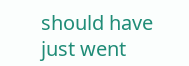should have just went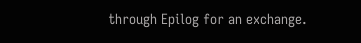through Epilog for an exchange.